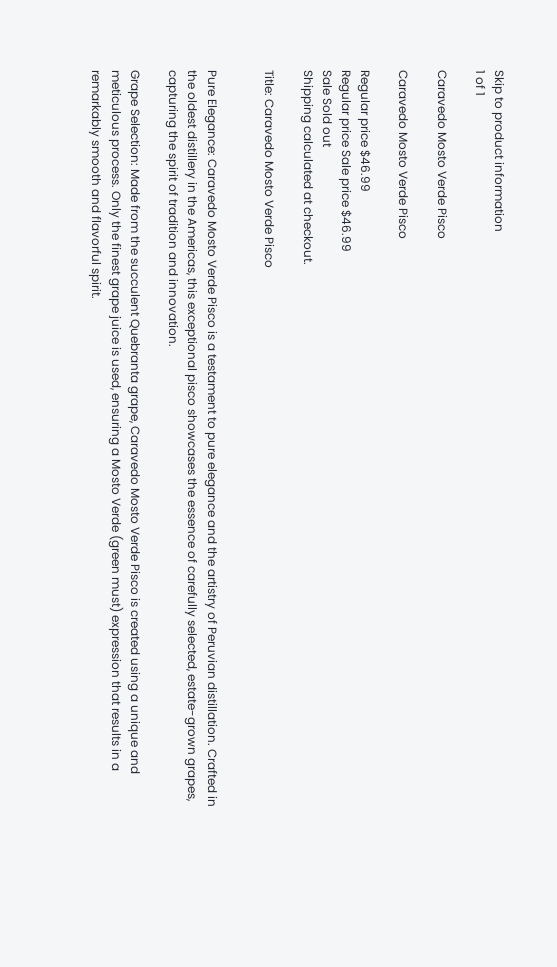Skip to product information
1 of 1

Caravedo Mosto Verde Pisco

Caravedo Mosto Verde Pisco

Regular price $46.99
Regular price Sale price $46.99
Sale Sold out
Shipping calculated at checkout.

Title: Caravedo Mosto Verde Pisco


Pure Elegance: Caravedo Mosto Verde Pisco is a testament to pure elegance and the artistry of Peruvian distillation. Crafted in the oldest distillery in the Americas, this exceptional pisco showcases the essence of carefully selected, estate-grown grapes, capturing the spirit of tradition and innovation.

Grape Selection: Made from the succulent Quebranta grape, Caravedo Mosto Verde Pisco is created using a unique and meticulous process. Only the finest grape juice is used, ensuring a Mosto Verde (green must) expression that results in a remarkably smooth and flavorful spirit.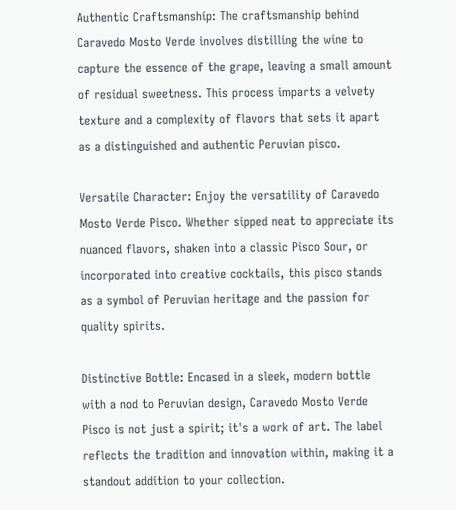Authentic Craftsmanship: The craftsmanship behind Caravedo Mosto Verde involves distilling the wine to capture the essence of the grape, leaving a small amount of residual sweetness. This process imparts a velvety texture and a complexity of flavors that sets it apart as a distinguished and authentic Peruvian pisco.

Versatile Character: Enjoy the versatility of Caravedo Mosto Verde Pisco. Whether sipped neat to appreciate its nuanced flavors, shaken into a classic Pisco Sour, or incorporated into creative cocktails, this pisco stands as a symbol of Peruvian heritage and the passion for quality spirits.

Distinctive Bottle: Encased in a sleek, modern bottle with a nod to Peruvian design, Caravedo Mosto Verde Pisco is not just a spirit; it's a work of art. The label reflects the tradition and innovation within, making it a standout addition to your collection.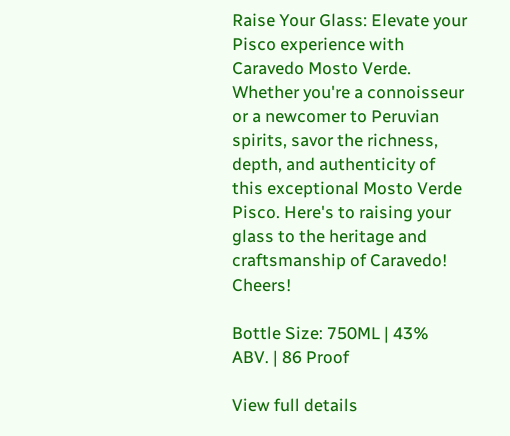Raise Your Glass: Elevate your Pisco experience with Caravedo Mosto Verde. Whether you're a connoisseur or a newcomer to Peruvian spirits, savor the richness, depth, and authenticity of this exceptional Mosto Verde Pisco. Here's to raising your glass to the heritage and craftsmanship of Caravedo! Cheers!

Bottle Size: 750ML | 43% ABV. | 86 Proof

View full details